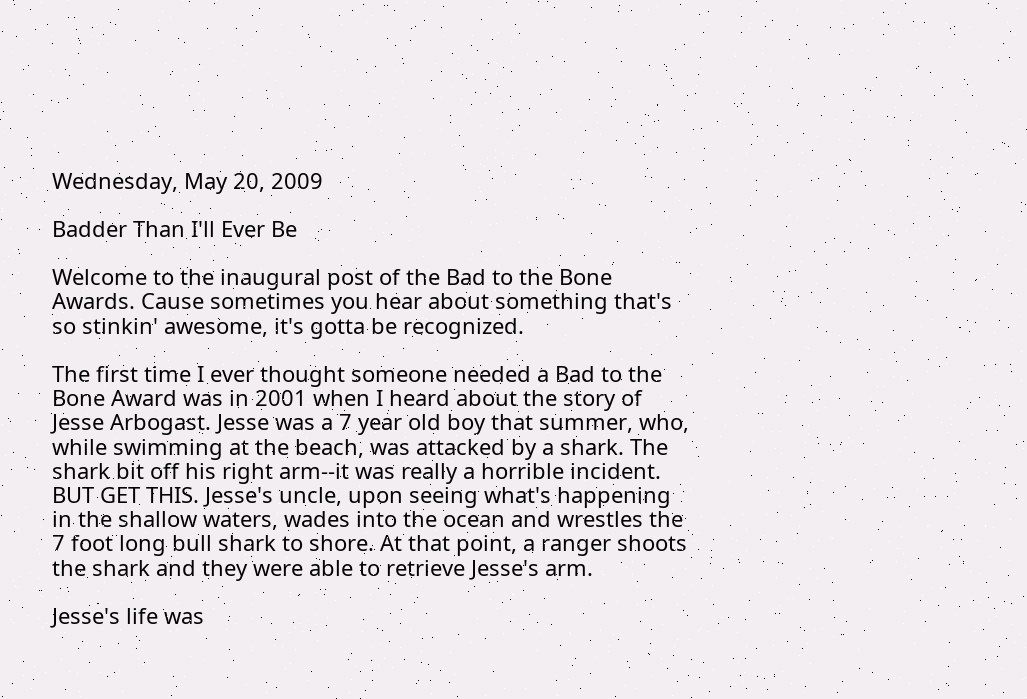Wednesday, May 20, 2009

Badder Than I'll Ever Be

Welcome to the inaugural post of the Bad to the Bone Awards. Cause sometimes you hear about something that's so stinkin' awesome, it's gotta be recognized.

The first time I ever thought someone needed a Bad to the Bone Award was in 2001 when I heard about the story of Jesse Arbogast. Jesse was a 7 year old boy that summer, who, while swimming at the beach, was attacked by a shark. The shark bit off his right arm--it was really a horrible incident. BUT GET THIS. Jesse's uncle, upon seeing what's happening in the shallow waters, wades into the ocean and wrestles the 7 foot long bull shark to shore. At that point, a ranger shoots the shark and they were able to retrieve Jesse's arm.

Jesse's life was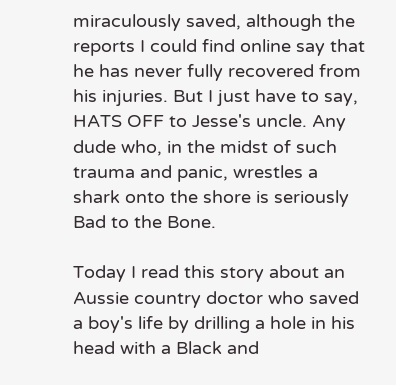miraculously saved, although the reports I could find online say that he has never fully recovered from his injuries. But I just have to say, HATS OFF to Jesse's uncle. Any dude who, in the midst of such trauma and panic, wrestles a shark onto the shore is seriously Bad to the Bone.

Today I read this story about an Aussie country doctor who saved a boy's life by drilling a hole in his head with a Black and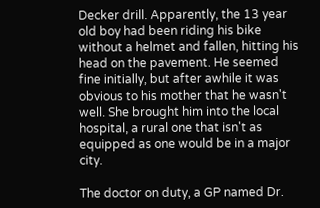Decker drill. Apparently, the 13 year old boy had been riding his bike without a helmet and fallen, hitting his head on the pavement. He seemed fine initially, but after awhile it was obvious to his mother that he wasn't well. She brought him into the local hospital, a rural one that isn't as equipped as one would be in a major city.

The doctor on duty, a GP named Dr.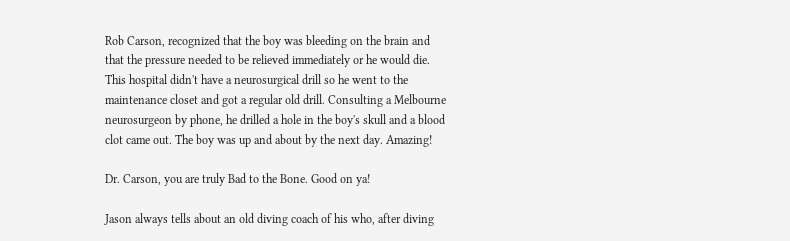Rob Carson, recognized that the boy was bleeding on the brain and that the pressure needed to be relieved immediately or he would die. This hospital didn't have a neurosurgical drill so he went to the maintenance closet and got a regular old drill. Consulting a Melbourne neurosurgeon by phone, he drilled a hole in the boy's skull and a blood clot came out. The boy was up and about by the next day. Amazing!

Dr. Carson, you are truly Bad to the Bone. Good on ya!

Jason always tells about an old diving coach of his who, after diving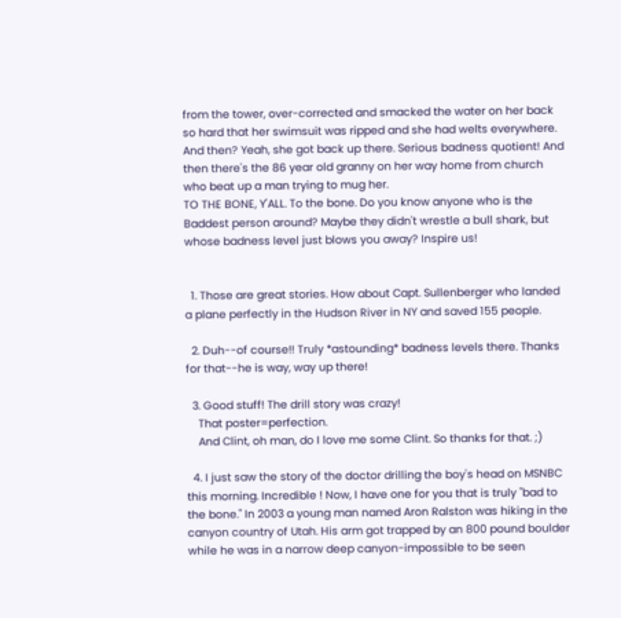from the tower, over-corrected and smacked the water on her back so hard that her swimsuit was ripped and she had welts everywhere. And then? Yeah, she got back up there. Serious badness quotient! And then there's the 86 year old granny on her way home from church who beat up a man trying to mug her.
TO THE BONE, Y'ALL. To the bone. Do you know anyone who is the Baddest person around? Maybe they didn't wrestle a bull shark, but whose badness level just blows you away? Inspire us!


  1. Those are great stories. How about Capt. Sullenberger who landed a plane perfectly in the Hudson River in NY and saved 155 people.

  2. Duh--of course!! Truly *astounding* badness levels there. Thanks for that--he is way, way up there!

  3. Good stuff! The drill story was crazy!
    That poster=perfection.
    And Clint, oh man, do I love me some Clint. So thanks for that. ;)

  4. I just saw the story of the doctor drilling the boy's head on MSNBC this morning. Incredible ! Now, I have one for you that is truly "bad to the bone." In 2003 a young man named Aron Ralston was hiking in the canyon country of Utah. His arm got trapped by an 800 pound boulder while he was in a narrow deep canyon-impossible to be seen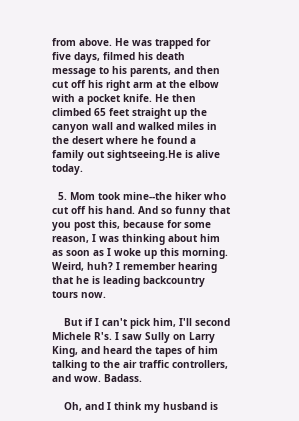from above. He was trapped for five days, filmed his death message to his parents, and then cut off his right arm at the elbow with a pocket knife. He then climbed 65 feet straight up the canyon wall and walked miles in the desert where he found a family out sightseeing.He is alive today.

  5. Mom took mine--the hiker who cut off his hand. And so funny that you post this, because for some reason, I was thinking about him as soon as I woke up this morning. Weird, huh? I remember hearing that he is leading backcountry tours now.

    But if I can't pick him, I'll second Michele R's. I saw Sully on Larry King, and heard the tapes of him talking to the air traffic controllers, and wow. Badass.

    Oh, and I think my husband is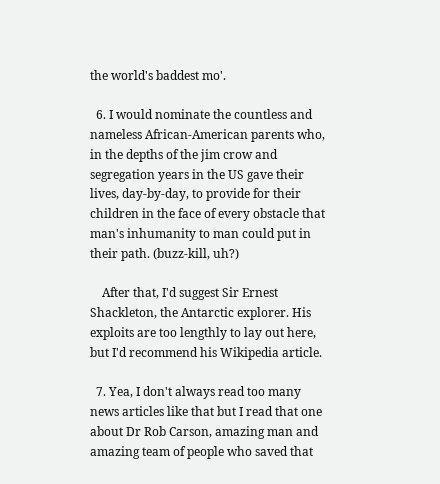the world's baddest mo'.

  6. I would nominate the countless and nameless African-American parents who, in the depths of the jim crow and segregation years in the US gave their lives, day-by-day, to provide for their children in the face of every obstacle that man's inhumanity to man could put in their path. (buzz-kill, uh?)

    After that, I'd suggest Sir Ernest Shackleton, the Antarctic explorer. His exploits are too lengthly to lay out here, but I'd recommend his Wikipedia article.

  7. Yea, I don't always read too many news articles like that but I read that one about Dr Rob Carson, amazing man and amazing team of people who saved that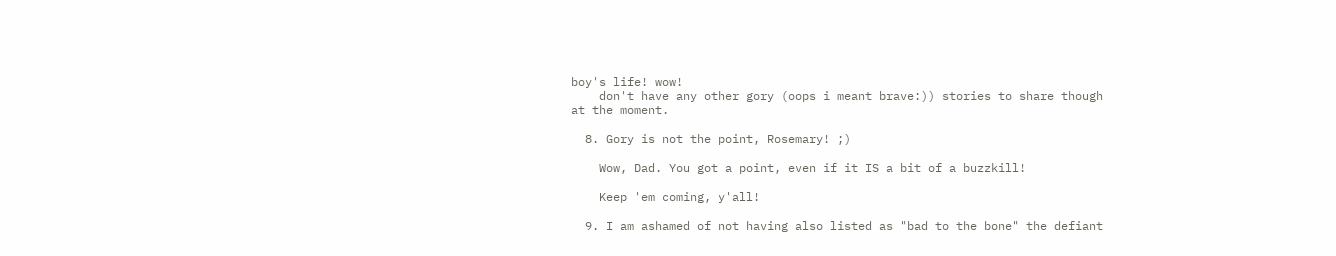boy's life! wow!
    don't have any other gory (oops i meant brave:)) stories to share though at the moment.

  8. Gory is not the point, Rosemary! ;)

    Wow, Dad. You got a point, even if it IS a bit of a buzzkill!

    Keep 'em coming, y'all!

  9. I am ashamed of not having also listed as "bad to the bone" the defiant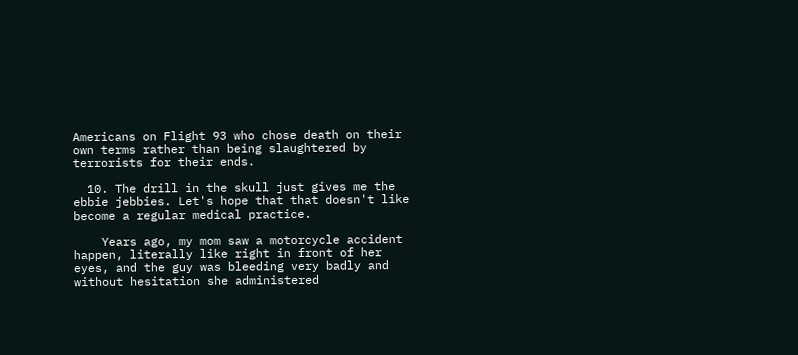Americans on Flight 93 who chose death on their own terms rather than being slaughtered by terrorists for their ends.

  10. The drill in the skull just gives me the ebbie jebbies. Let's hope that that doesn't like become a regular medical practice.

    Years ago, my mom saw a motorcycle accident happen, literally like right in front of her eyes, and the guy was bleeding very badly and without hesitation she administered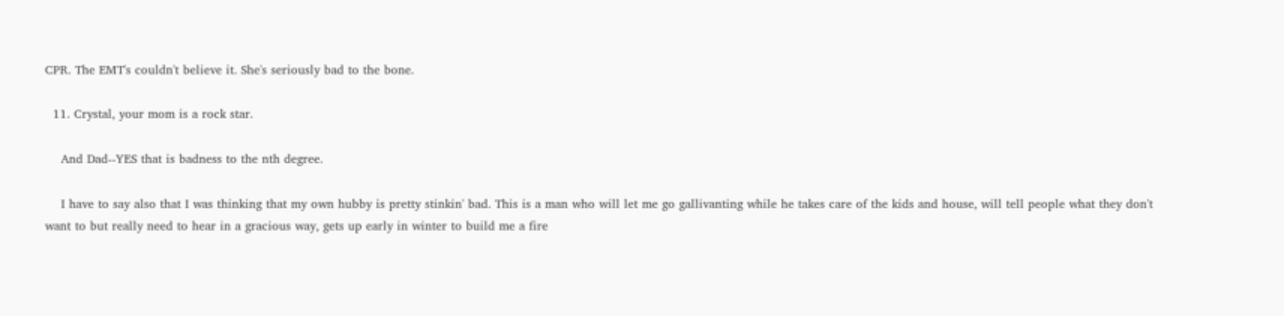CPR. The EMT's couldn't believe it. She's seriously bad to the bone.

  11. Crystal, your mom is a rock star.

    And Dad--YES that is badness to the nth degree.

    I have to say also that I was thinking that my own hubby is pretty stinkin' bad. This is a man who will let me go gallivanting while he takes care of the kids and house, will tell people what they don't want to but really need to hear in a gracious way, gets up early in winter to build me a fire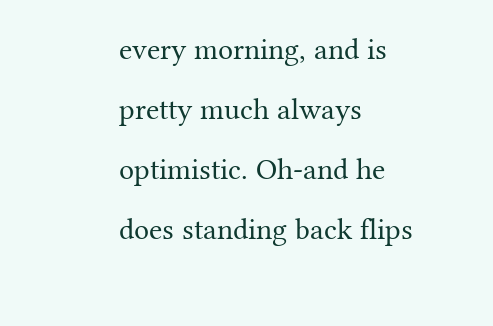every morning, and is pretty much always optimistic. Oh-and he does standing back flips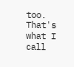too. That's what I call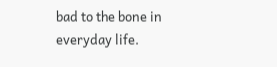bad to the bone in everyday life.